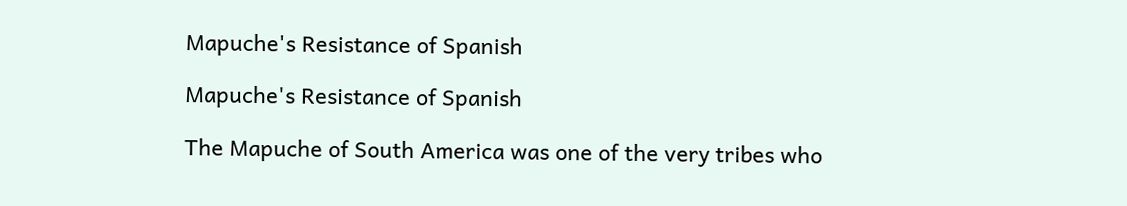Mapuche's Resistance of Spanish

Mapuche's Resistance of Spanish

The Mapuche of South America was one of the very tribes who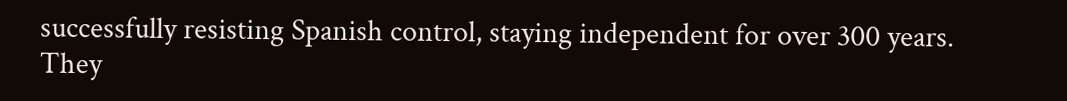successfully resisting Spanish control, staying independent for over 300 years. They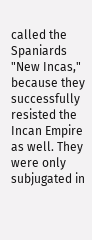called the Spaniards "New Incas," because they successfully resisted the Incan Empire as well. They were only subjugated in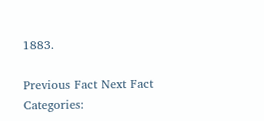1883.

Previous Fact Next Fact
Categories: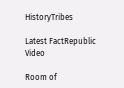HistoryTribes

Latest FactRepublic Video

Room of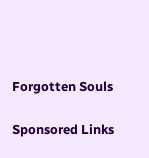Forgotten Souls

Sponsored Links